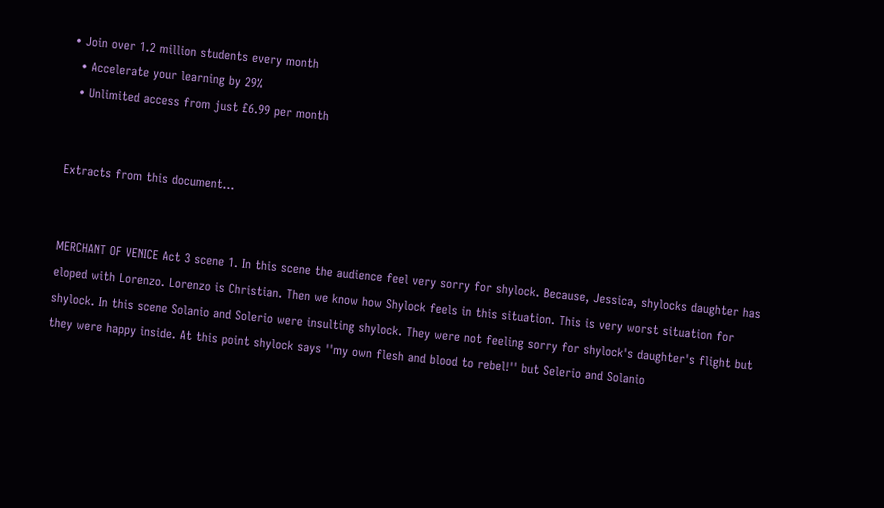• Join over 1.2 million students every month
  • Accelerate your learning by 29%
  • Unlimited access from just £6.99 per month


Extracts from this document...


MERCHANT OF VENICE Act 3 scene 1. In this scene the audience feel very sorry for shylock. Because, Jessica, shylocks daughter has eloped with Lorenzo. Lorenzo is Christian. Then we know how Shylock feels in this situation. This is very worst situation for shylock. In this scene Solanio and Solerio were insulting shylock. They were not feeling sorry for shylock's daughter's flight but they were happy inside. At this point shylock says ''my own flesh and blood to rebel!'' but Selerio and Solanio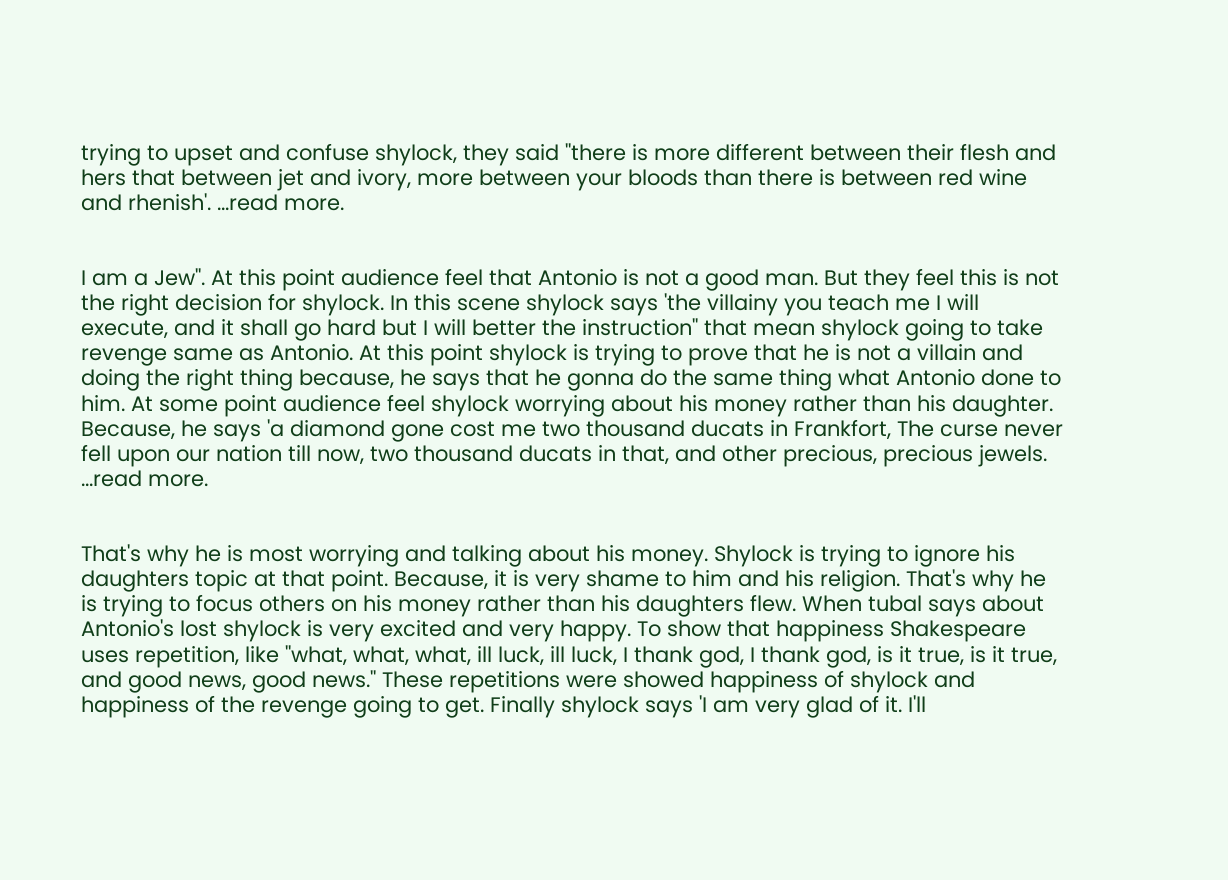trying to upset and confuse shylock, they said ''there is more different between their flesh and hers that between jet and ivory, more between your bloods than there is between red wine and rhenish'. ...read more.


I am a Jew''. At this point audience feel that Antonio is not a good man. But they feel this is not the right decision for shylock. In this scene shylock says 'the villainy you teach me I will execute, and it shall go hard but I will better the instruction'' that mean shylock going to take revenge same as Antonio. At this point shylock is trying to prove that he is not a villain and doing the right thing because, he says that he gonna do the same thing what Antonio done to him. At some point audience feel shylock worrying about his money rather than his daughter. Because, he says 'a diamond gone cost me two thousand ducats in Frankfort, The curse never fell upon our nation till now, two thousand ducats in that, and other precious, precious jewels. ...read more.


That's why he is most worrying and talking about his money. Shylock is trying to ignore his daughters topic at that point. Because, it is very shame to him and his religion. That's why he is trying to focus others on his money rather than his daughters flew. When tubal says about Antonio's lost shylock is very excited and very happy. To show that happiness Shakespeare uses repetition, like ''what, what, what, ill luck, ill luck, I thank god, I thank god, is it true, is it true, and good news, good news.'' These repetitions were showed happiness of shylock and happiness of the revenge going to get. Finally shylock says 'I am very glad of it. I'll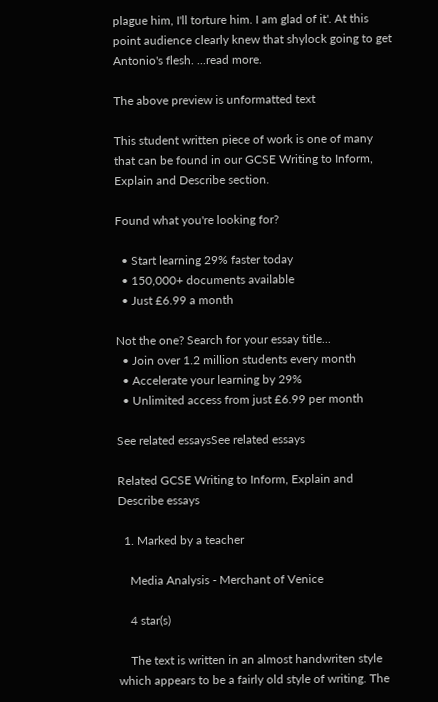plague him, I'll torture him. I am glad of it'. At this point audience clearly knew that shylock going to get Antonio's flesh. ...read more.

The above preview is unformatted text

This student written piece of work is one of many that can be found in our GCSE Writing to Inform, Explain and Describe section.

Found what you're looking for?

  • Start learning 29% faster today
  • 150,000+ documents available
  • Just £6.99 a month

Not the one? Search for your essay title...
  • Join over 1.2 million students every month
  • Accelerate your learning by 29%
  • Unlimited access from just £6.99 per month

See related essaysSee related essays

Related GCSE Writing to Inform, Explain and Describe essays

  1. Marked by a teacher

    Media Analysis - Merchant of Venice

    4 star(s)

    The text is written in an almost handwriten style which appears to be a fairly old style of writing. The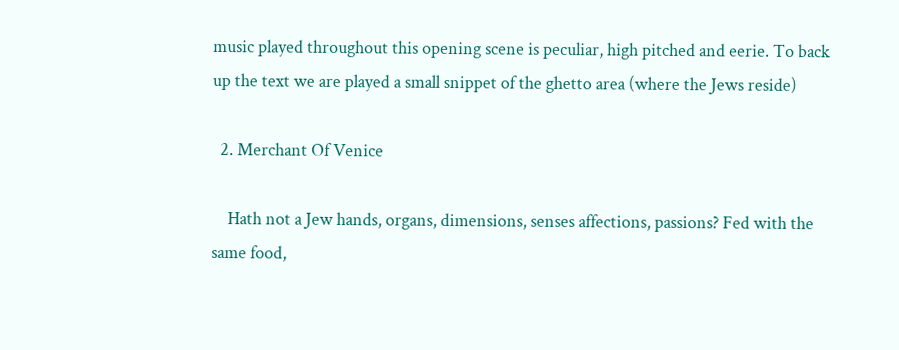music played throughout this opening scene is peculiar, high pitched and eerie. To back up the text we are played a small snippet of the ghetto area (where the Jews reside)

  2. Merchant Of Venice

    Hath not a Jew hands, organs, dimensions, senses affections, passions? Fed with the same food,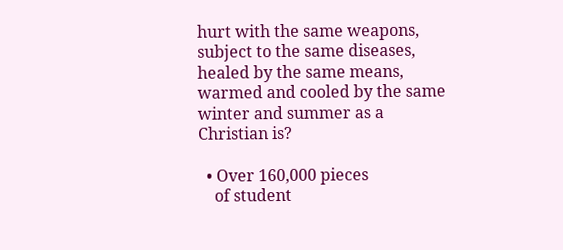hurt with the same weapons, subject to the same diseases, healed by the same means, warmed and cooled by the same winter and summer as a Christian is?

  • Over 160,000 pieces
    of student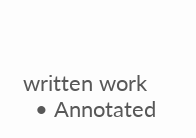written work
  • Annotated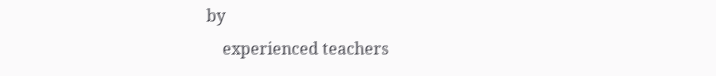by
    experienced teachers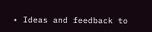• Ideas and feedback to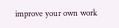improve your own work